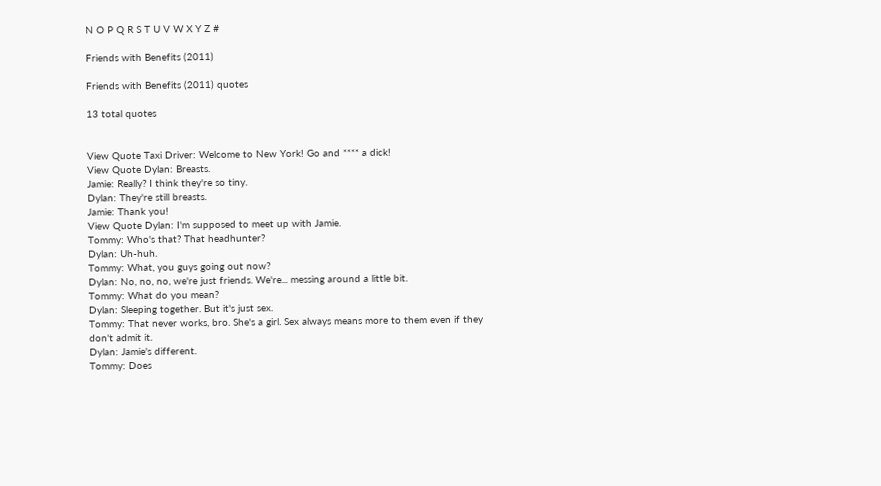N O P Q R S T U V W X Y Z #

Friends with Benefits (2011)

Friends with Benefits (2011) quotes

13 total quotes


View Quote Taxi Driver: Welcome to New York! Go and **** a dick!
View Quote Dylan: Breasts.
Jamie: Really? I think they're so tiny.
Dylan: They're still breasts.
Jamie: Thank you!
View Quote Dylan: I'm supposed to meet up with Jamie.
Tommy: Who's that? That headhunter?
Dylan: Uh-huh.
Tommy: What, you guys going out now?
Dylan: No, no, no, we're just friends. We're... messing around a little bit.
Tommy: What do you mean?
Dylan: Sleeping together. But it's just sex.
Tommy: That never works, bro. She's a girl. Sex always means more to them even if they don't admit it.
Dylan: Jamie's different.
Tommy: Does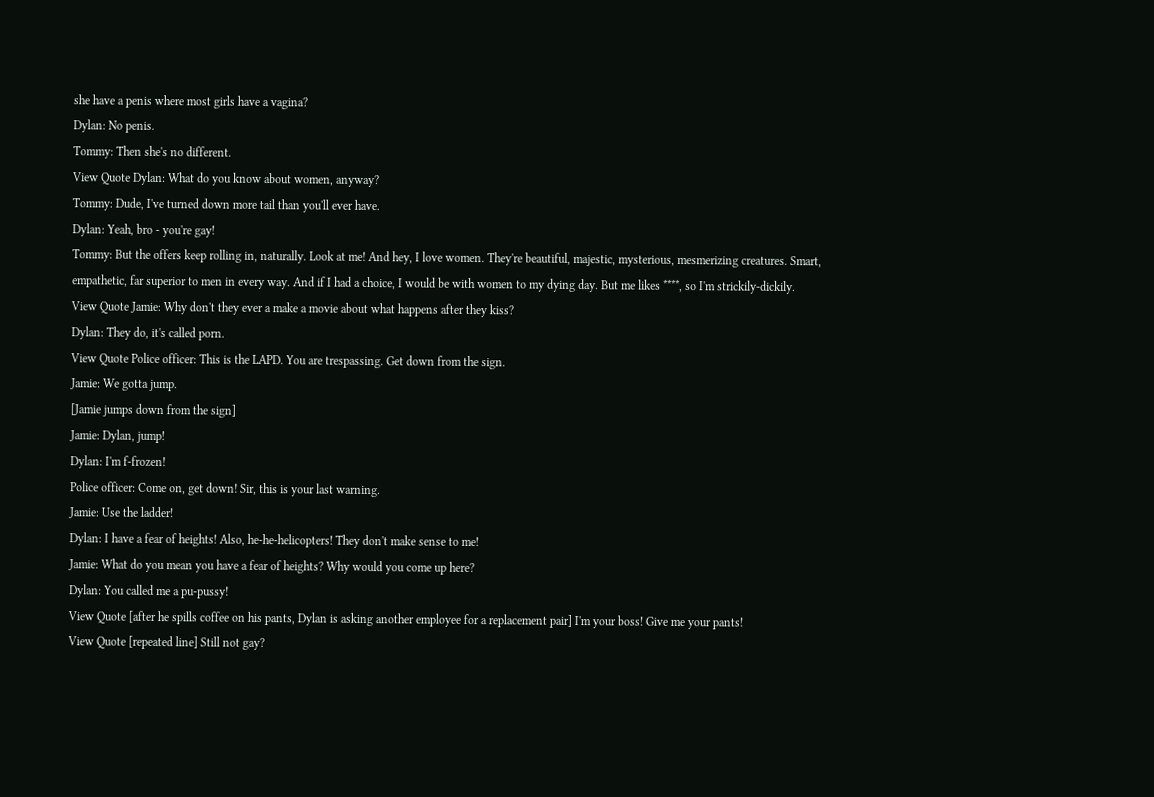she have a penis where most girls have a vagina?
Dylan: No penis.
Tommy: Then she's no different.
View Quote Dylan: What do you know about women, anyway?
Tommy: Dude, I've turned down more tail than you'll ever have.
Dylan: Yeah, bro - you're gay!
Tommy: But the offers keep rolling in, naturally. Look at me! And hey, I love women. They're beautiful, majestic, mysterious, mesmerizing creatures. Smart, empathetic, far superior to men in every way. And if I had a choice, I would be with women to my dying day. But me likes ****, so I'm strickily-dickily.
View Quote Jamie: Why don't they ever a make a movie about what happens after they kiss?
Dylan: They do, it's called porn.
View Quote Police officer: This is the LAPD. You are trespassing. Get down from the sign.
Jamie: We gotta jump.
[Jamie jumps down from the sign]
Jamie: Dylan, jump!
Dylan: I'm f-frozen!
Police officer: Come on, get down! Sir, this is your last warning.
Jamie: Use the ladder!
Dylan: I have a fear of heights! Also, he-he-helicopters! They don't make sense to me!
Jamie: What do you mean you have a fear of heights? Why would you come up here?
Dylan: You called me a pu-pussy!
View Quote [after he spills coffee on his pants, Dylan is asking another employee for a replacement pair] I'm your boss! Give me your pants!
View Quote [repeated line] Still not gay?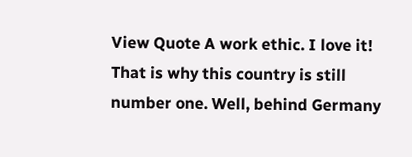View Quote A work ethic. I love it! That is why this country is still number one. Well, behind Germany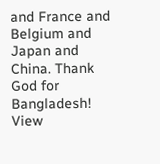and France and Belgium and Japan and China. Thank God for Bangladesh!
View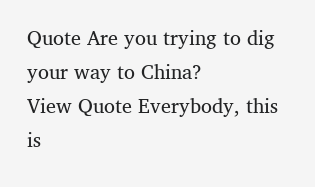Quote Are you trying to dig your way to China?
View Quote Everybody, this is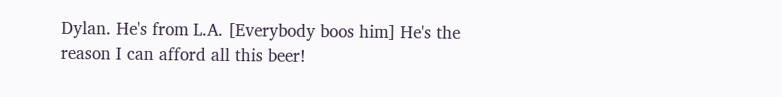Dylan. He's from L.A. [Everybody boos him] He's the reason I can afford all this beer!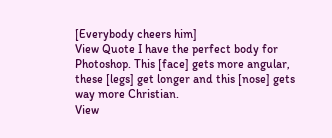[Everybody cheers him]
View Quote I have the perfect body for Photoshop. This [face] gets more angular, these [legs] get longer and this [nose] gets way more Christian.
View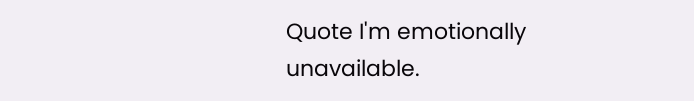Quote I'm emotionally unavailable.